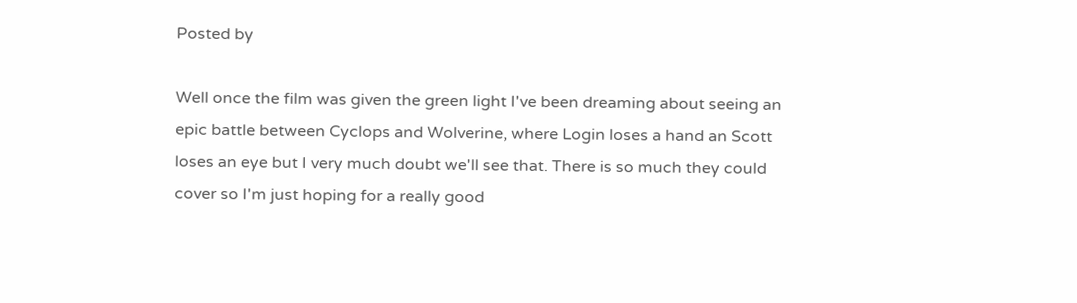Posted by

Well once the film was given the green light I've been dreaming about seeing an epic battle between Cyclops and Wolverine, where Login loses a hand an Scott loses an eye but I very much doubt we'll see that. There is so much they could cover so I'm just hoping for a really good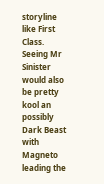storyline like First Class. Seeing Mr Sinister would also be pretty kool an possibly Dark Beast with Magneto leading the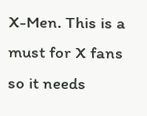X-Men. This is a must for X fans so it needs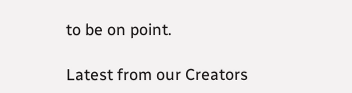to be on point.

Latest from our Creators